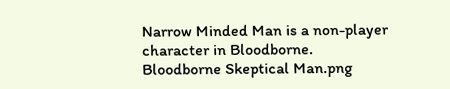Narrow Minded Man is a non-player character in Bloodborne.
Bloodborne Skeptical Man.png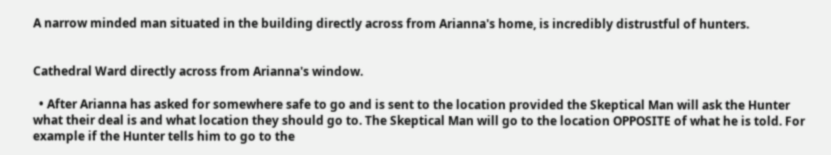A narrow minded man situated in the building directly across from Arianna's home, is incredibly distrustful of hunters.


Cathedral Ward directly across from Arianna's window.

  • After Arianna has asked for somewhere safe to go and is sent to the location provided the Skeptical Man will ask the Hunter what their deal is and what location they should go to. The Skeptical Man will go to the location OPPOSITE of what he is told. For example if the Hunter tells him to go to the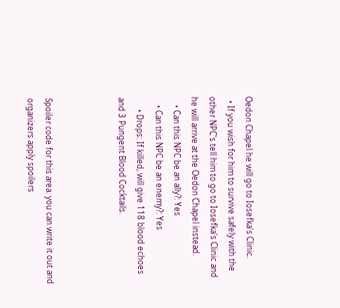Oedon Chapel he will go to Iosefka's Clinic.
  • If you wish for him to survive safely with the other NPC's tell him to go to Iosefka's Clinic and he will arrive at the Oedon Chapel instead.
    • Can this NPC be an ally?: Yes
    • Can this NPC be an enemy?: Yes
      • Drops: If killed, will give 118 blood echoes and 3 Pungent Blood Cocktails.



Spoiler code for this area. you can write it out and organizers apply spoilers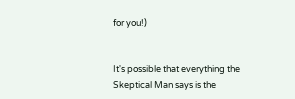for you!)


It's possible that everything the Skeptical Man says is the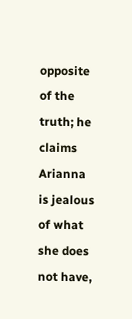opposite of the truth; he claims Arianna is jealous of what she does not have,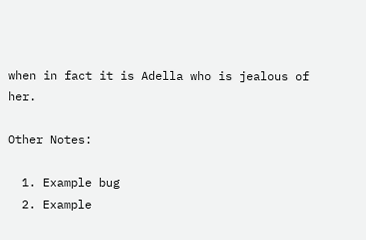when in fact it is Adella who is jealous of her.

Other Notes:

  1. Example bug
  2. Example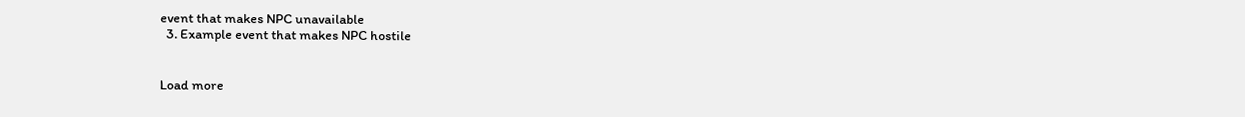event that makes NPC unavailable
  3. Example event that makes NPC hostile


Load more